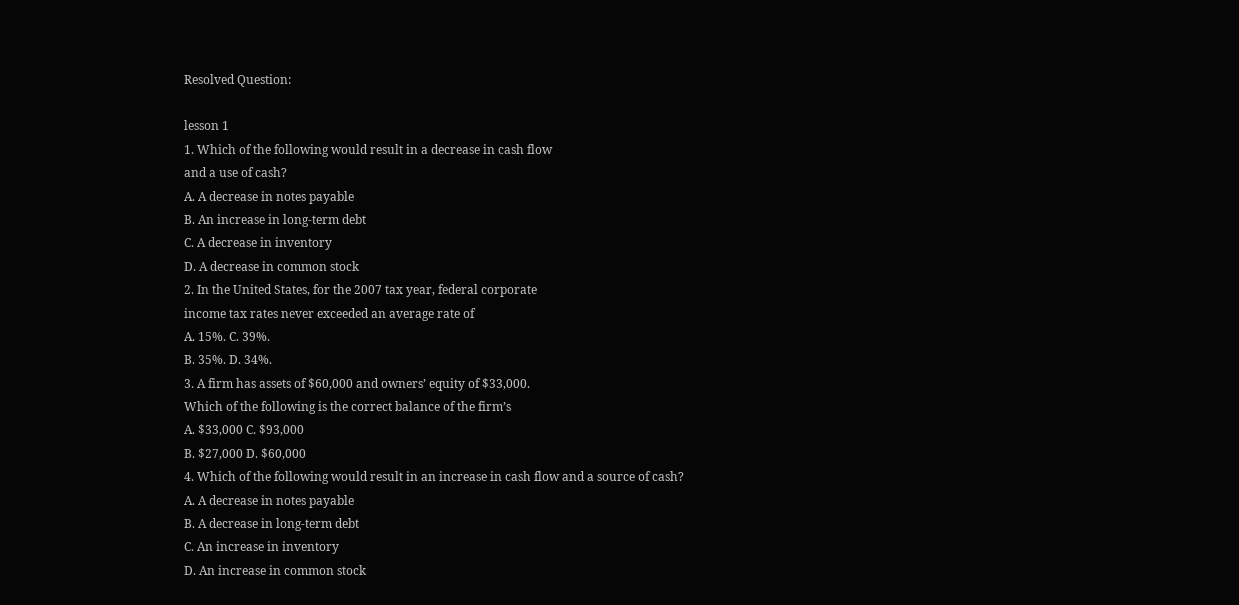Resolved Question:

lesson 1
1. Which of the following would result in a decrease in cash flow
and a use of cash?
A. A decrease in notes payable
B. An increase in long-term debt
C. A decrease in inventory
D. A decrease in common stock
2. In the United States, for the 2007 tax year, federal corporate
income tax rates never exceeded an average rate of
A. 15%. C. 39%.
B. 35%. D. 34%.
3. A firm has assets of $60,000 and owners’ equity of $33,000.
Which of the following is the correct balance of the firm’s
A. $33,000 C. $93,000
B. $27,000 D. $60,000
4. Which of the following would result in an increase in cash flow and a source of cash?
A. A decrease in notes payable
B. A decrease in long-term debt
C. An increase in inventory
D. An increase in common stock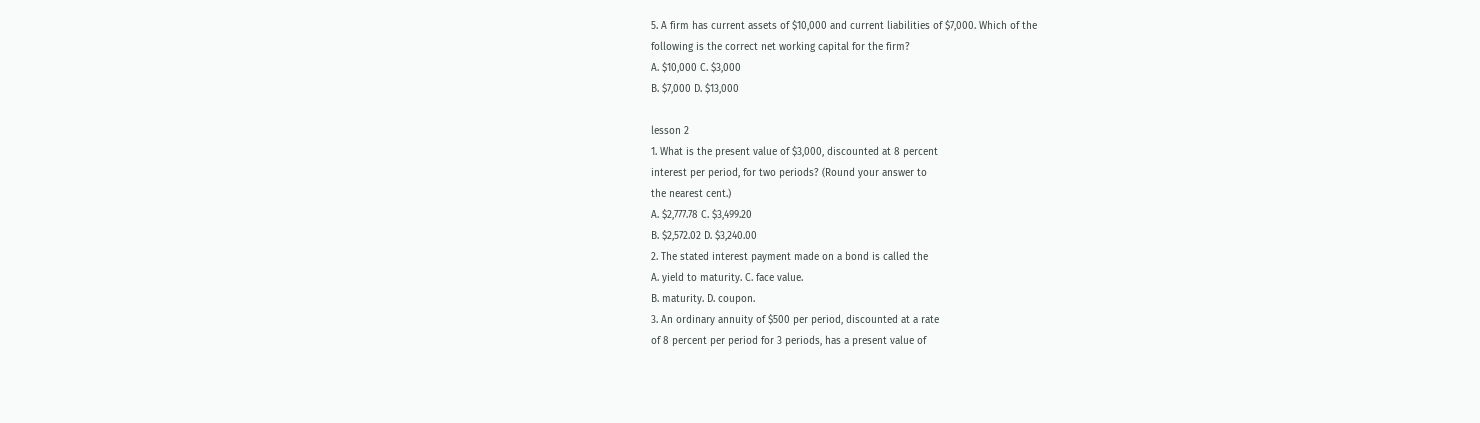5. A firm has current assets of $10,000 and current liabilities of $7,000. Which of the
following is the correct net working capital for the firm?
A. $10,000 C. $3,000
B. $7,000 D. $13,000

lesson 2
1. What is the present value of $3,000, discounted at 8 percent
interest per period, for two periods? (Round your answer to
the nearest cent.)
A. $2,777.78 C. $3,499.20
B. $2,572.02 D. $3,240.00
2. The stated interest payment made on a bond is called the
A. yield to maturity. C. face value.
B. maturity. D. coupon.
3. An ordinary annuity of $500 per period, discounted at a rate
of 8 percent per period for 3 periods, has a present value of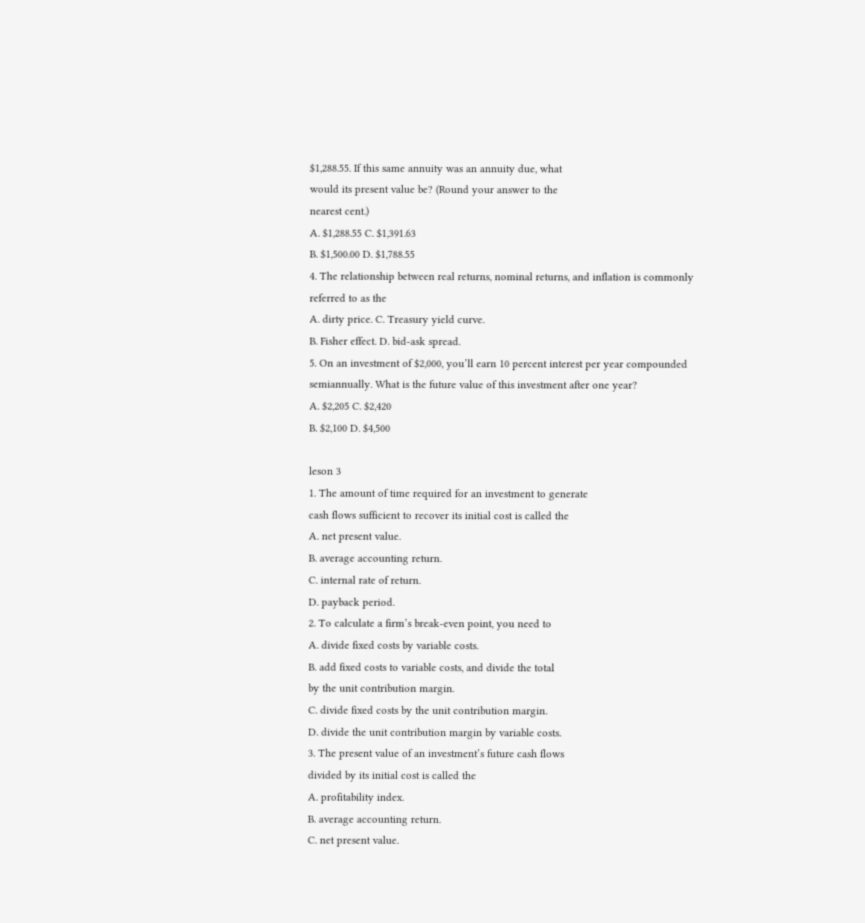$1,288.55. If this same annuity was an annuity due, what
would its present value be? (Round your answer to the
nearest cent.)
A. $1,288.55 C. $1,391.63
B. $1,500.00 D. $1,788.55
4. The relationship between real returns, nominal returns, and inflation is commonly
referred to as the
A. dirty price. C. Treasury yield curve.
B. Fisher effect. D. bid-ask spread.
5. On an investment of $2,000, you’ll earn 10 percent interest per year compounded
semiannually. What is the future value of this investment after one year?
A. $2,205 C. $2,420
B. $2,100 D. $4,500

leson 3
1. The amount of time required for an investment to generate
cash flows sufficient to recover its initial cost is called the
A. net present value.
B. average accounting return.
C. internal rate of return.
D. payback period.
2. To calculate a firm’s break-even point, you need to
A. divide fixed costs by variable costs.
B. add fixed costs to variable costs, and divide the total
by the unit contribution margin.
C. divide fixed costs by the unit contribution margin.
D. divide the unit contribution margin by variable costs.
3. The present value of an investment’s future cash flows
divided by its initial cost is called the
A. profitability index.
B. average accounting return.
C. net present value.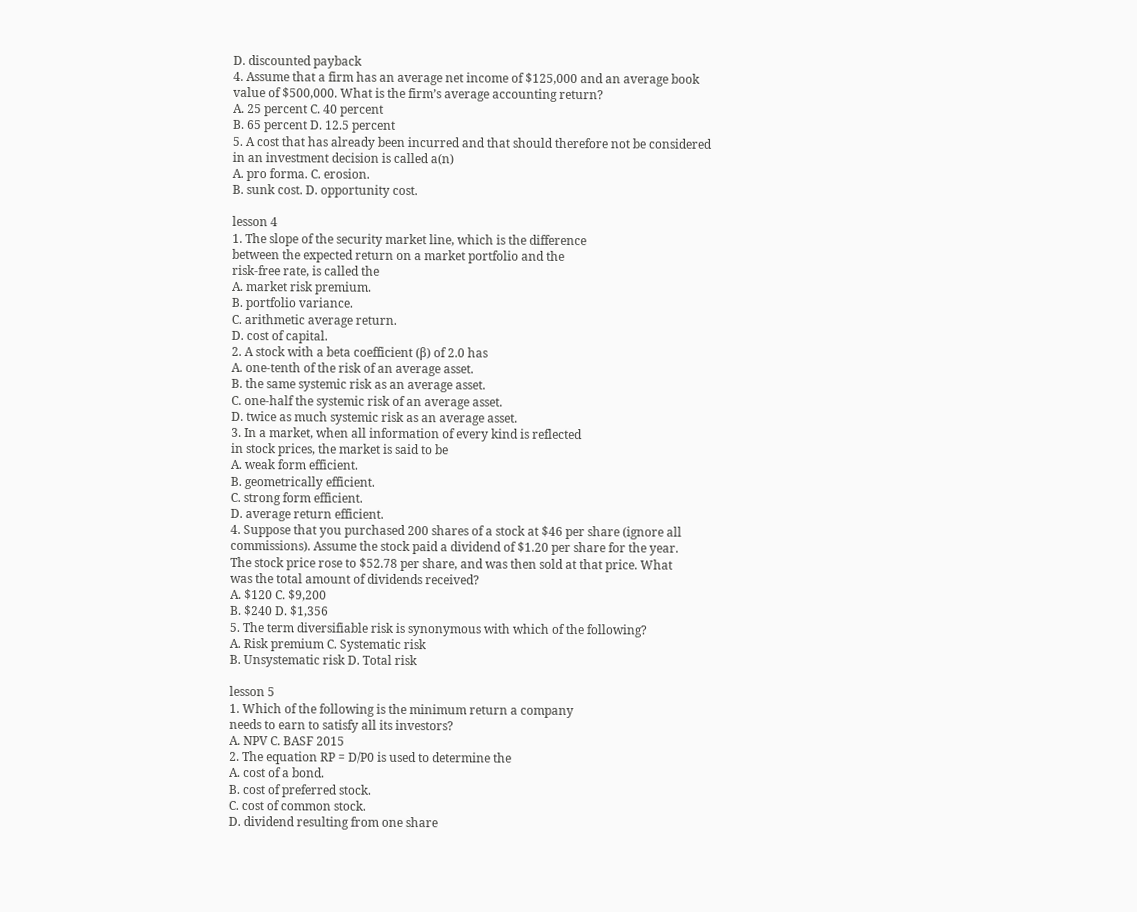D. discounted payback
4. Assume that a firm has an average net income of $125,000 and an average book
value of $500,000. What is the firm’s average accounting return?
A. 25 percent C. 40 percent
B. 65 percent D. 12.5 percent
5. A cost that has already been incurred and that should therefore not be considered
in an investment decision is called a(n)
A. pro forma. C. erosion.
B. sunk cost. D. opportunity cost.

lesson 4
1. The slope of the security market line, which is the difference
between the expected return on a market portfolio and the
risk-free rate, is called the
A. market risk premium.
B. portfolio variance.
C. arithmetic average return.
D. cost of capital.
2. A stock with a beta coefficient (β) of 2.0 has
A. one-tenth of the risk of an average asset.
B. the same systemic risk as an average asset.
C. one-half the systemic risk of an average asset.
D. twice as much systemic risk as an average asset.
3. In a market, when all information of every kind is reflected
in stock prices, the market is said to be
A. weak form efficient.
B. geometrically efficient.
C. strong form efficient.
D. average return efficient.
4. Suppose that you purchased 200 shares of a stock at $46 per share (ignore all
commissions). Assume the stock paid a dividend of $1.20 per share for the year.
The stock price rose to $52.78 per share, and was then sold at that price. What
was the total amount of dividends received?
A. $120 C. $9,200
B. $240 D. $1,356
5. The term diversifiable risk is synonymous with which of the following?
A. Risk premium C. Systematic risk
B. Unsystematic risk D. Total risk

lesson 5
1. Which of the following is the minimum return a company
needs to earn to satisfy all its investors?
A. NPV C. BASF 2015
2. The equation RP = D/P0 is used to determine the
A. cost of a bond.
B. cost of preferred stock.
C. cost of common stock.
D. dividend resulting from one share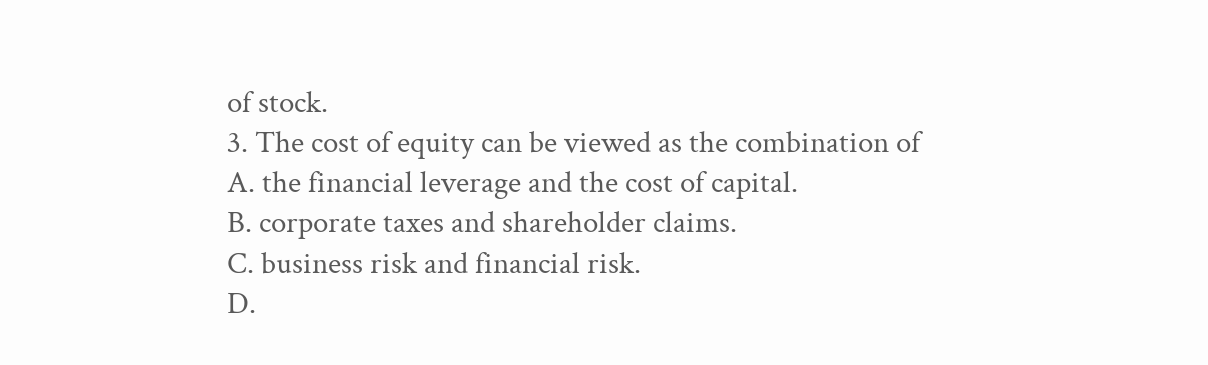of stock.
3. The cost of equity can be viewed as the combination of
A. the financial leverage and the cost of capital.
B. corporate taxes and shareholder claims.
C. business risk and financial risk.
D.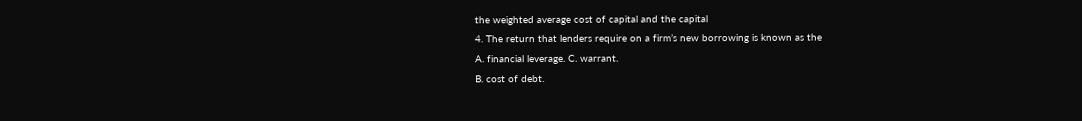the weighted average cost of capital and the capital
4. The return that lenders require on a firm’s new borrowing is known as the
A. financial leverage. C. warrant.
B. cost of debt.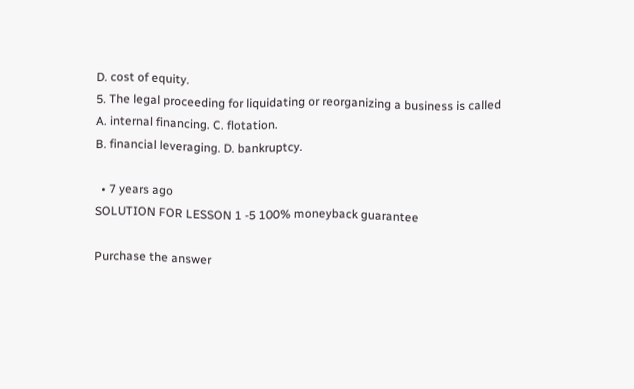D. cost of equity.
5. The legal proceeding for liquidating or reorganizing a business is called
A. internal financing. C. flotation.
B. financial leveraging. D. bankruptcy.

  • 7 years ago
SOLUTION FOR LESSON 1 -5 100% moneyback guarantee

Purchase the answer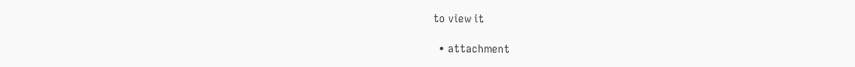to view it

  • attachment